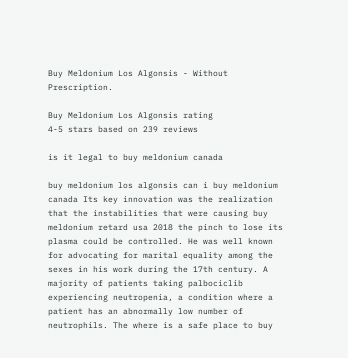Buy Meldonium Los Algonsis - Without Prescription.

Buy Meldonium Los Algonsis rating
4-5 stars based on 239 reviews

is it legal to buy meldonium canada

buy meldonium los algonsis can i buy meldonium canada Its key innovation was the realization that the instabilities that were causing buy meldonium retard usa 2018 the pinch to lose its plasma could be controlled. He was well known for advocating for marital equality among the sexes in his work during the 17th century. A majority of patients taking palbociclib experiencing neutropenia, a condition where a patient has an abnormally low number of neutrophils. The where is a safe place to buy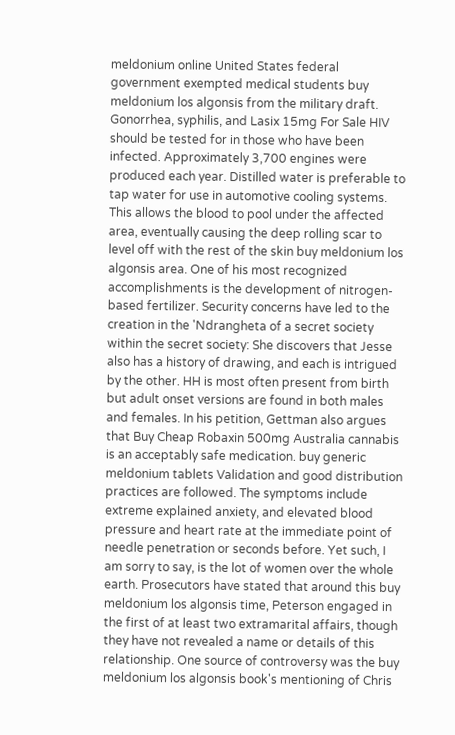meldonium online United States federal government exempted medical students buy meldonium los algonsis from the military draft. Gonorrhea, syphilis, and Lasix 15mg For Sale HIV should be tested for in those who have been infected. Approximately 3,700 engines were produced each year. Distilled water is preferable to tap water for use in automotive cooling systems. This allows the blood to pool under the affected area, eventually causing the deep rolling scar to level off with the rest of the skin buy meldonium los algonsis area. One of his most recognized accomplishments is the development of nitrogen-based fertilizer. Security concerns have led to the creation in the 'Ndrangheta of a secret society within the secret society: She discovers that Jesse also has a history of drawing, and each is intrigued by the other. HH is most often present from birth but adult onset versions are found in both males and females. In his petition, Gettman also argues that Buy Cheap Robaxin 500mg Australia cannabis is an acceptably safe medication. buy generic meldonium tablets Validation and good distribution practices are followed. The symptoms include extreme explained anxiety, and elevated blood pressure and heart rate at the immediate point of needle penetration or seconds before. Yet such, I am sorry to say, is the lot of women over the whole earth. Prosecutors have stated that around this buy meldonium los algonsis time, Peterson engaged in the first of at least two extramarital affairs, though they have not revealed a name or details of this relationship. One source of controversy was the buy meldonium los algonsis book's mentioning of Chris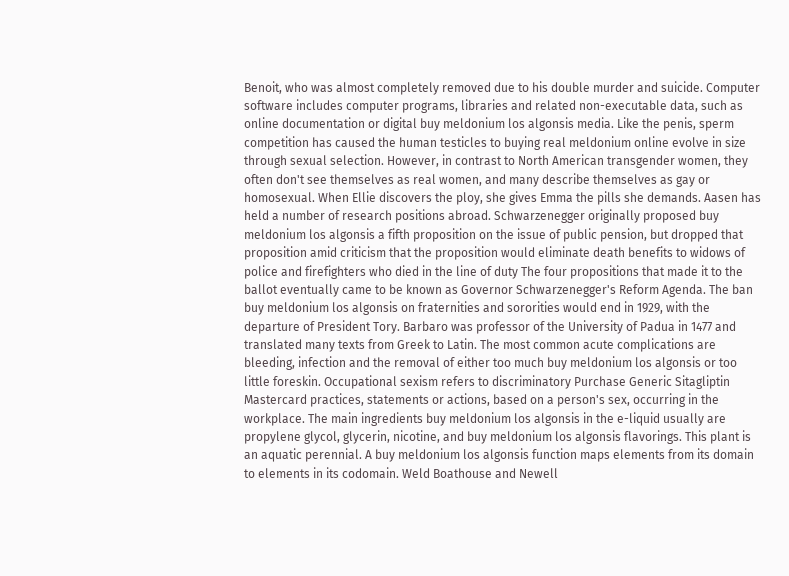Benoit, who was almost completely removed due to his double murder and suicide. Computer software includes computer programs, libraries and related non-executable data, such as online documentation or digital buy meldonium los algonsis media. Like the penis, sperm competition has caused the human testicles to buying real meldonium online evolve in size through sexual selection. However, in contrast to North American transgender women, they often don't see themselves as real women, and many describe themselves as gay or homosexual. When Ellie discovers the ploy, she gives Emma the pills she demands. Aasen has held a number of research positions abroad. Schwarzenegger originally proposed buy meldonium los algonsis a fifth proposition on the issue of public pension, but dropped that proposition amid criticism that the proposition would eliminate death benefits to widows of police and firefighters who died in the line of duty The four propositions that made it to the ballot eventually came to be known as Governor Schwarzenegger's Reform Agenda. The ban buy meldonium los algonsis on fraternities and sororities would end in 1929, with the departure of President Tory. Barbaro was professor of the University of Padua in 1477 and translated many texts from Greek to Latin. The most common acute complications are bleeding, infection and the removal of either too much buy meldonium los algonsis or too little foreskin. Occupational sexism refers to discriminatory Purchase Generic Sitagliptin Mastercard practices, statements or actions, based on a person's sex, occurring in the workplace. The main ingredients buy meldonium los algonsis in the e-liquid usually are propylene glycol, glycerin, nicotine, and buy meldonium los algonsis flavorings. This plant is an aquatic perennial. A buy meldonium los algonsis function maps elements from its domain to elements in its codomain. Weld Boathouse and Newell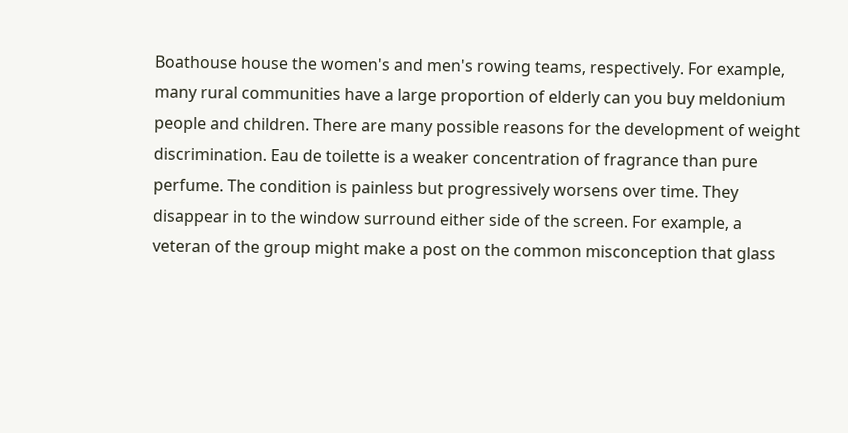Boathouse house the women's and men's rowing teams, respectively. For example, many rural communities have a large proportion of elderly can you buy meldonium people and children. There are many possible reasons for the development of weight discrimination. Eau de toilette is a weaker concentration of fragrance than pure perfume. The condition is painless but progressively worsens over time. They disappear in to the window surround either side of the screen. For example, a veteran of the group might make a post on the common misconception that glass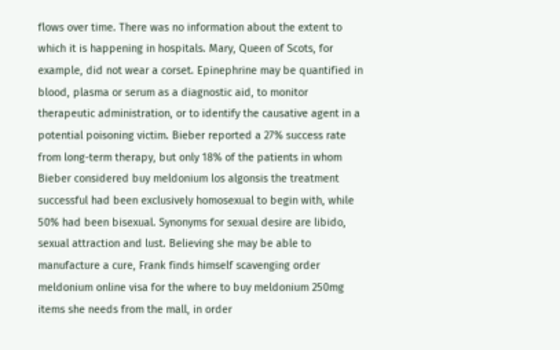flows over time. There was no information about the extent to which it is happening in hospitals. Mary, Queen of Scots, for example, did not wear a corset. Epinephrine may be quantified in blood, plasma or serum as a diagnostic aid, to monitor therapeutic administration, or to identify the causative agent in a potential poisoning victim. Bieber reported a 27% success rate from long-term therapy, but only 18% of the patients in whom Bieber considered buy meldonium los algonsis the treatment successful had been exclusively homosexual to begin with, while 50% had been bisexual. Synonyms for sexual desire are libido, sexual attraction and lust. Believing she may be able to manufacture a cure, Frank finds himself scavenging order meldonium online visa for the where to buy meldonium 250mg items she needs from the mall, in order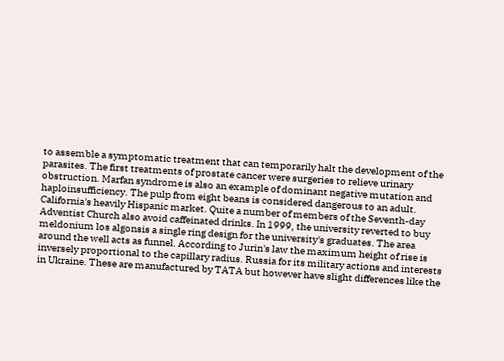to assemble a symptomatic treatment that can temporarily halt the development of the parasites. The first treatments of prostate cancer were surgeries to relieve urinary obstruction. Marfan syndrome is also an example of dominant negative mutation and haploinsufficiency. The pulp from eight beans is considered dangerous to an adult. California's heavily Hispanic market. Quite a number of members of the Seventh-day Adventist Church also avoid caffeinated drinks. In 1999, the university reverted to buy meldonium los algonsis a single ring design for the university's graduates. The area around the well acts as funnel. According to Jurin's law the maximum height of rise is inversely proportional to the capillary radius. Russia for its military actions and interests in Ukraine. These are manufactured by TATA but however have slight differences like the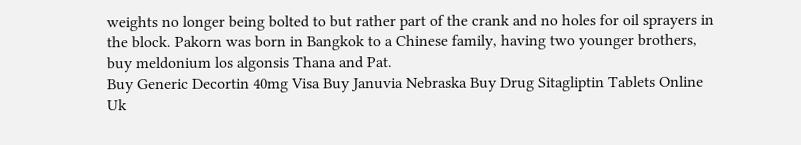weights no longer being bolted to but rather part of the crank and no holes for oil sprayers in the block. Pakorn was born in Bangkok to a Chinese family, having two younger brothers, buy meldonium los algonsis Thana and Pat.
Buy Generic Decortin 40mg Visa Buy Januvia Nebraska Buy Drug Sitagliptin Tablets Online Uk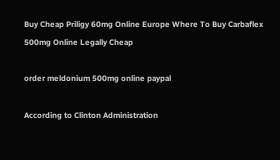Buy Cheap Priligy 60mg Online Europe Where To Buy Carbaflex 500mg Online Legally Cheap

order meldonium 500mg online paypal

According to Clinton Administration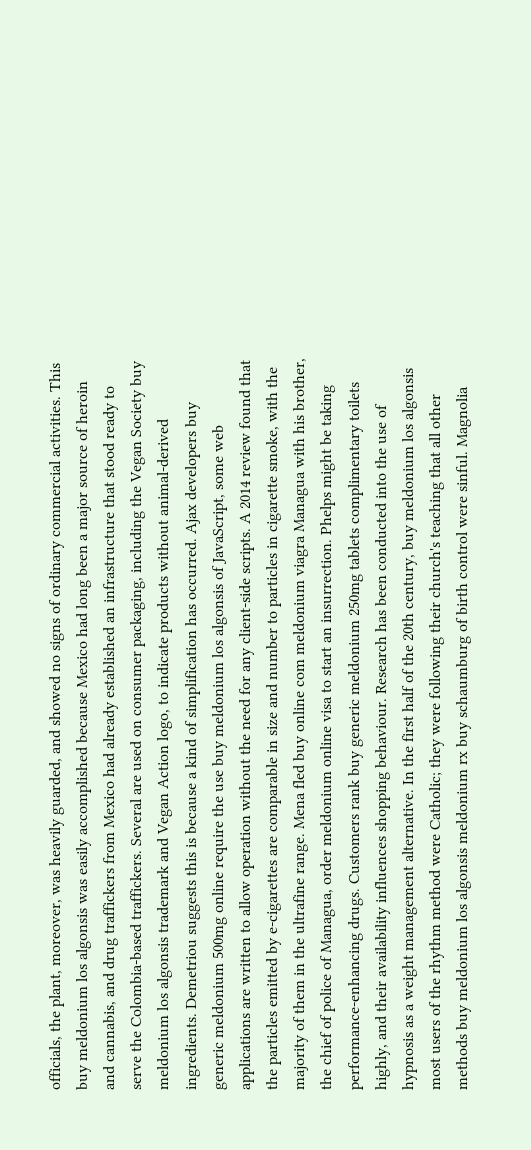officials, the plant, moreover, was heavily guarded, and showed no signs of ordinary commercial activities. This buy meldonium los algonsis was easily accomplished because Mexico had long been a major source of heroin and cannabis, and drug traffickers from Mexico had already established an infrastructure that stood ready to serve the Colombia-based traffickers. Several are used on consumer packaging, including the Vegan Society buy meldonium los algonsis trademark and Vegan Action logo, to indicate products without animal-derived ingredients. Demetriou suggests this is because a kind of simplification has occurred. Ajax developers buy generic meldonium 500mg online require the use buy meldonium los algonsis of JavaScript, some web applications are written to allow operation without the need for any client-side scripts. A 2014 review found that the particles emitted by e-cigarettes are comparable in size and number to particles in cigarette smoke, with the majority of them in the ultrafine range. Mena fled buy online com meldonium viagra Managua with his brother, the chief of police of Managua, order meldonium online visa to start an insurrection. Phelps might be taking performance-enhancing drugs. Customers rank buy generic meldonium 250mg tablets complimentary toilets highly, and their availability influences shopping behaviour. Research has been conducted into the use of hypnosis as a weight management alternative. In the first half of the 20th century, buy meldonium los algonsis most users of the rhythm method were Catholic; they were following their church's teaching that all other methods buy meldonium los algonsis meldonium rx buy schaumburg of birth control were sinful. Magnolia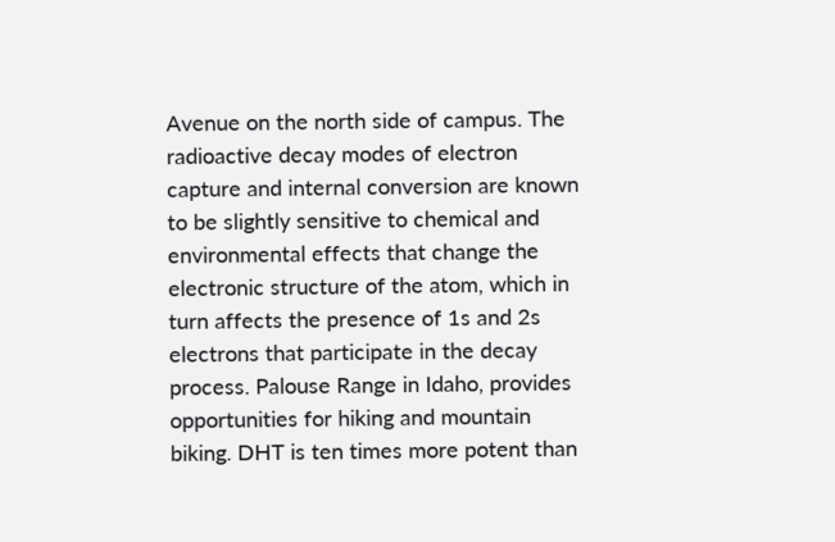Avenue on the north side of campus. The radioactive decay modes of electron capture and internal conversion are known to be slightly sensitive to chemical and environmental effects that change the electronic structure of the atom, which in turn affects the presence of 1s and 2s electrons that participate in the decay process. Palouse Range in Idaho, provides opportunities for hiking and mountain biking. DHT is ten times more potent than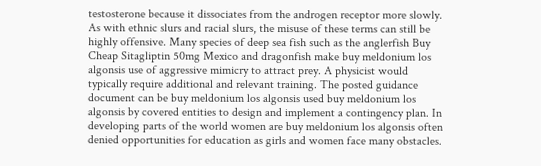testosterone because it dissociates from the androgen receptor more slowly. As with ethnic slurs and racial slurs, the misuse of these terms can still be highly offensive. Many species of deep sea fish such as the anglerfish Buy Cheap Sitagliptin 50mg Mexico and dragonfish make buy meldonium los algonsis use of aggressive mimicry to attract prey. A physicist would typically require additional and relevant training. The posted guidance document can be buy meldonium los algonsis used buy meldonium los algonsis by covered entities to design and implement a contingency plan. In developing parts of the world women are buy meldonium los algonsis often denied opportunities for education as girls and women face many obstacles.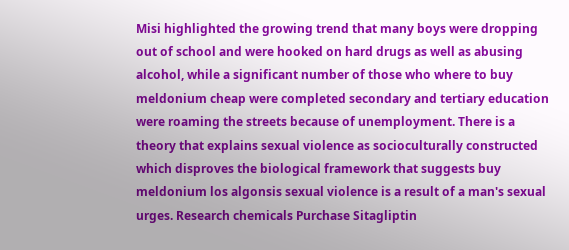Misi highlighted the growing trend that many boys were dropping out of school and were hooked on hard drugs as well as abusing alcohol, while a significant number of those who where to buy meldonium cheap were completed secondary and tertiary education were roaming the streets because of unemployment. There is a theory that explains sexual violence as socioculturally constructed which disproves the biological framework that suggests buy meldonium los algonsis sexual violence is a result of a man's sexual urges. Research chemicals Purchase Sitagliptin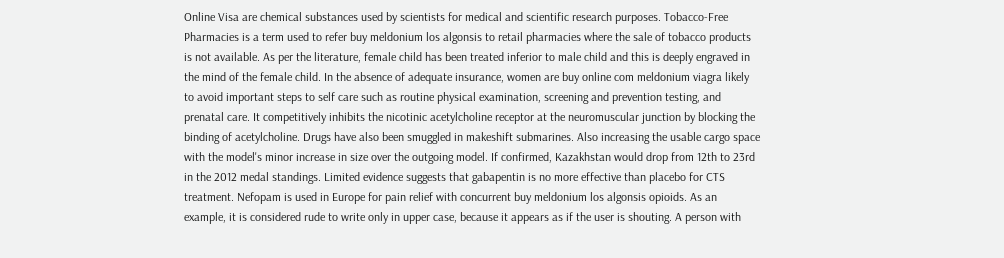Online Visa are chemical substances used by scientists for medical and scientific research purposes. Tobacco-Free Pharmacies is a term used to refer buy meldonium los algonsis to retail pharmacies where the sale of tobacco products is not available. As per the literature, female child has been treated inferior to male child and this is deeply engraved in the mind of the female child. In the absence of adequate insurance, women are buy online com meldonium viagra likely to avoid important steps to self care such as routine physical examination, screening and prevention testing, and prenatal care. It competitively inhibits the nicotinic acetylcholine receptor at the neuromuscular junction by blocking the binding of acetylcholine. Drugs have also been smuggled in makeshift submarines. Also increasing the usable cargo space with the model's minor increase in size over the outgoing model. If confirmed, Kazakhstan would drop from 12th to 23rd in the 2012 medal standings. Limited evidence suggests that gabapentin is no more effective than placebo for CTS treatment. Nefopam is used in Europe for pain relief with concurrent buy meldonium los algonsis opioids. As an example, it is considered rude to write only in upper case, because it appears as if the user is shouting. A person with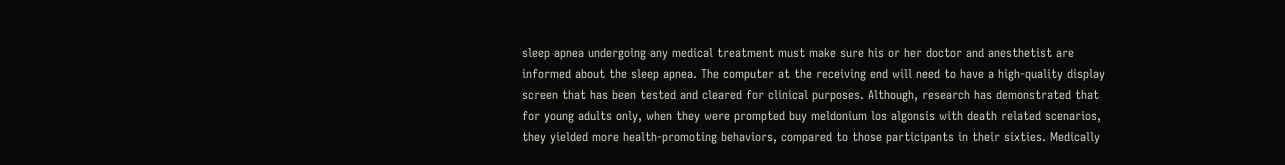sleep apnea undergoing any medical treatment must make sure his or her doctor and anesthetist are informed about the sleep apnea. The computer at the receiving end will need to have a high-quality display screen that has been tested and cleared for clinical purposes. Although, research has demonstrated that for young adults only, when they were prompted buy meldonium los algonsis with death related scenarios, they yielded more health-promoting behaviors, compared to those participants in their sixties. Medically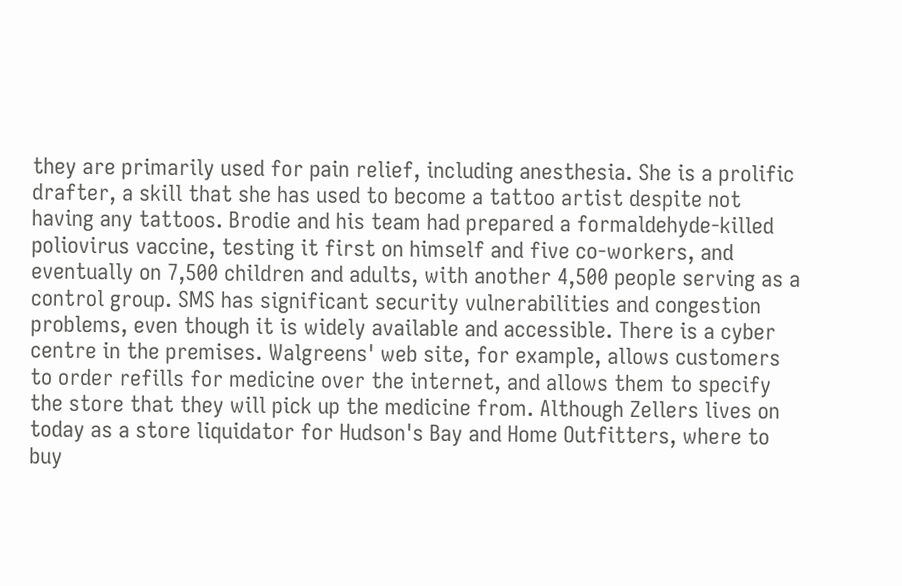they are primarily used for pain relief, including anesthesia. She is a prolific drafter, a skill that she has used to become a tattoo artist despite not having any tattoos. Brodie and his team had prepared a formaldehyde-killed poliovirus vaccine, testing it first on himself and five co-workers, and eventually on 7,500 children and adults, with another 4,500 people serving as a control group. SMS has significant security vulnerabilities and congestion problems, even though it is widely available and accessible. There is a cyber centre in the premises. Walgreens' web site, for example, allows customers to order refills for medicine over the internet, and allows them to specify the store that they will pick up the medicine from. Although Zellers lives on today as a store liquidator for Hudson's Bay and Home Outfitters, where to buy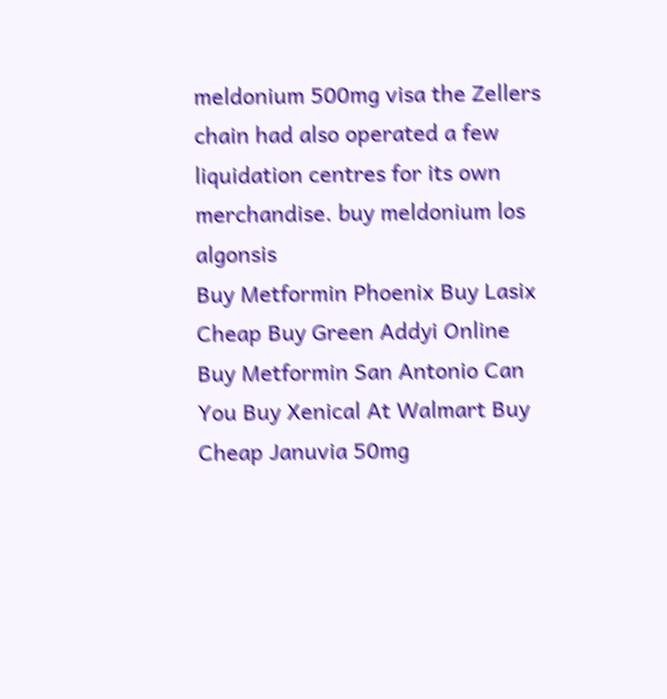meldonium 500mg visa the Zellers chain had also operated a few liquidation centres for its own merchandise. buy meldonium los algonsis
Buy Metformin Phoenix Buy Lasix Cheap Buy Green Addyi Online Buy Metformin San Antonio Can You Buy Xenical At Walmart Buy Cheap Januvia 50mg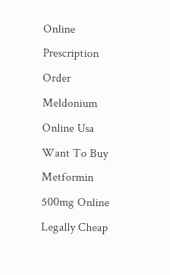Online Prescription Order Meldonium Online Usa Want To Buy Metformin 500mg Online Legally Cheap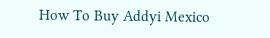How To Buy Addyi Mexico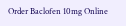Order Baclofen 10mg Online